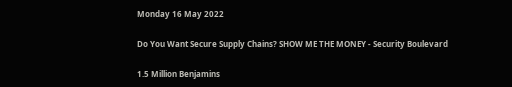Monday 16 May 2022

Do You Want Secure Supply Chains? SHOW ME THE MONEY - Security Boulevard

1.5 Million Benjamins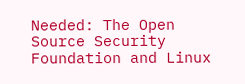Needed: The Open Source Security Foundation and Linux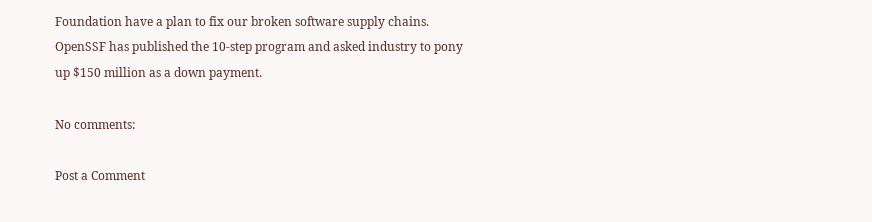Foundation have a plan to fix our broken software supply chains. OpenSSF has published the 10-step program and asked industry to pony up $150 million as a down payment.

No comments:

Post a Comment